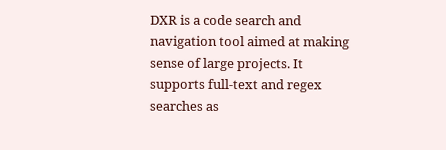DXR is a code search and navigation tool aimed at making sense of large projects. It supports full-text and regex searches as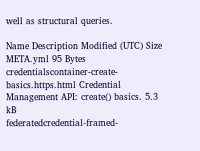well as structural queries.

Name Description Modified (UTC) Size
META.yml 95 Bytes
credentialscontainer-create-basics.https.html Credential Management API: create() basics. 5.3 kB
federatedcredential-framed-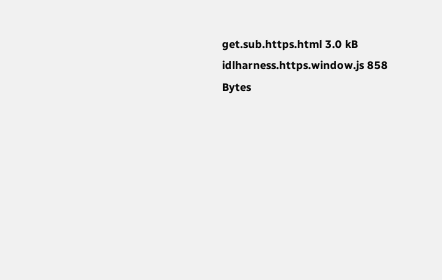get.sub.https.html 3.0 kB
idlharness.https.window.js 858 Bytes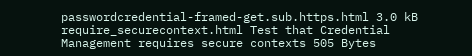passwordcredential-framed-get.sub.https.html 3.0 kB
require_securecontext.html Test that Credential Management requires secure contexts 505 Bytes